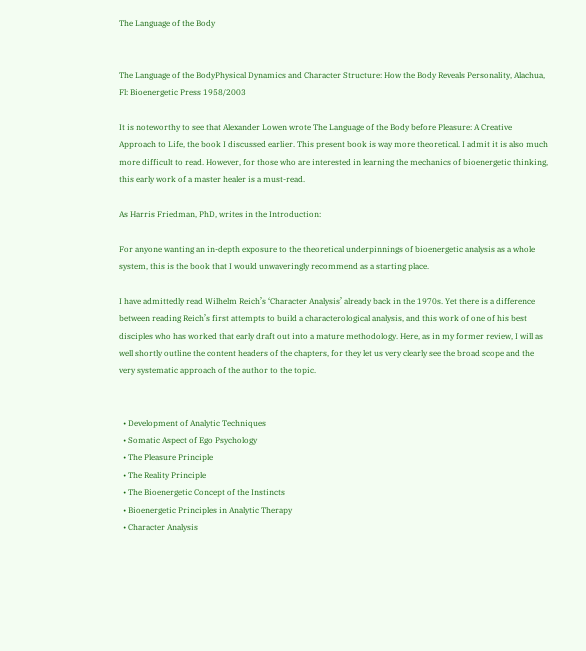The Language of the Body


The Language of the BodyPhysical Dynamics and Character Structure: How the Body Reveals Personality, Alachua, Fl: Bioenergetic Press 1958/2003

It is noteworthy to see that Alexander Lowen wrote The Language of the Body before Pleasure: A Creative Approach to Life, the book I discussed earlier. This present book is way more theoretical. I admit it is also much more difficult to read. However, for those who are interested in learning the mechanics of bioenergetic thinking, this early work of a master healer is a must-read.

As Harris Friedman, PhD, writes in the Introduction:

For anyone wanting an in-depth exposure to the theoretical underpinnings of bioenergetic analysis as a whole system, this is the book that I would unwaveringly recommend as a starting place.

I have admittedly read Wilhelm Reich’s ‘Character Analysis’ already back in the 1970s. Yet there is a difference between reading Reich’s first attempts to build a characterological analysis, and this work of one of his best disciples who has worked that early draft out into a mature methodology. Here, as in my former review, I will as well shortly outline the content headers of the chapters, for they let us very clearly see the broad scope and the very systematic approach of the author to the topic.


  • Development of Analytic Techniques
  • Somatic Aspect of Ego Psychology
  • The Pleasure Principle
  • The Reality Principle
  • The Bioenergetic Concept of the Instincts
  • Bioenergetic Principles in Analytic Therapy
  • Character Analysis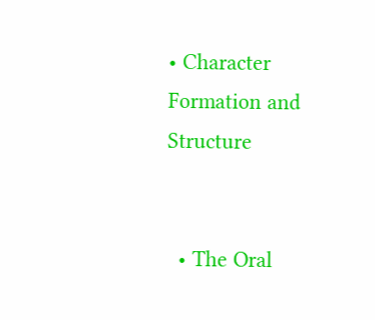• Character Formation and Structure


  • The Oral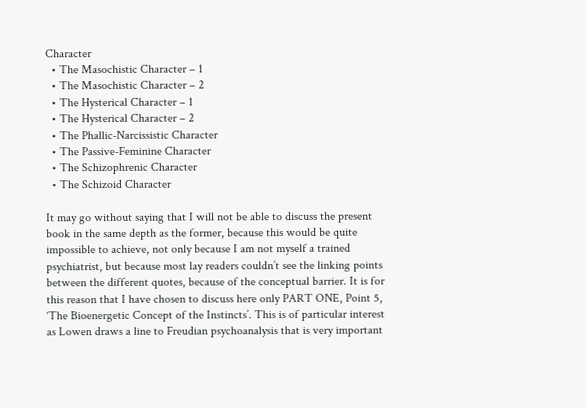Character
  • The Masochistic Character – 1
  • The Masochistic Character – 2
  • The Hysterical Character – 1
  • The Hysterical Character – 2
  • The Phallic-Narcissistic Character
  • The Passive-Feminine Character
  • The Schizophrenic Character
  • The Schizoid Character

It may go without saying that I will not be able to discuss the present book in the same depth as the former, because this would be quite impossible to achieve, not only because I am not myself a trained psychiatrist, but because most lay readers couldn’t see the linking points between the different quotes, because of the conceptual barrier. It is for this reason that I have chosen to discuss here only PART ONE, Point 5, ‘The Bioenergetic Concept of the Instincts’. This is of particular interest as Lowen draws a line to Freudian psychoanalysis that is very important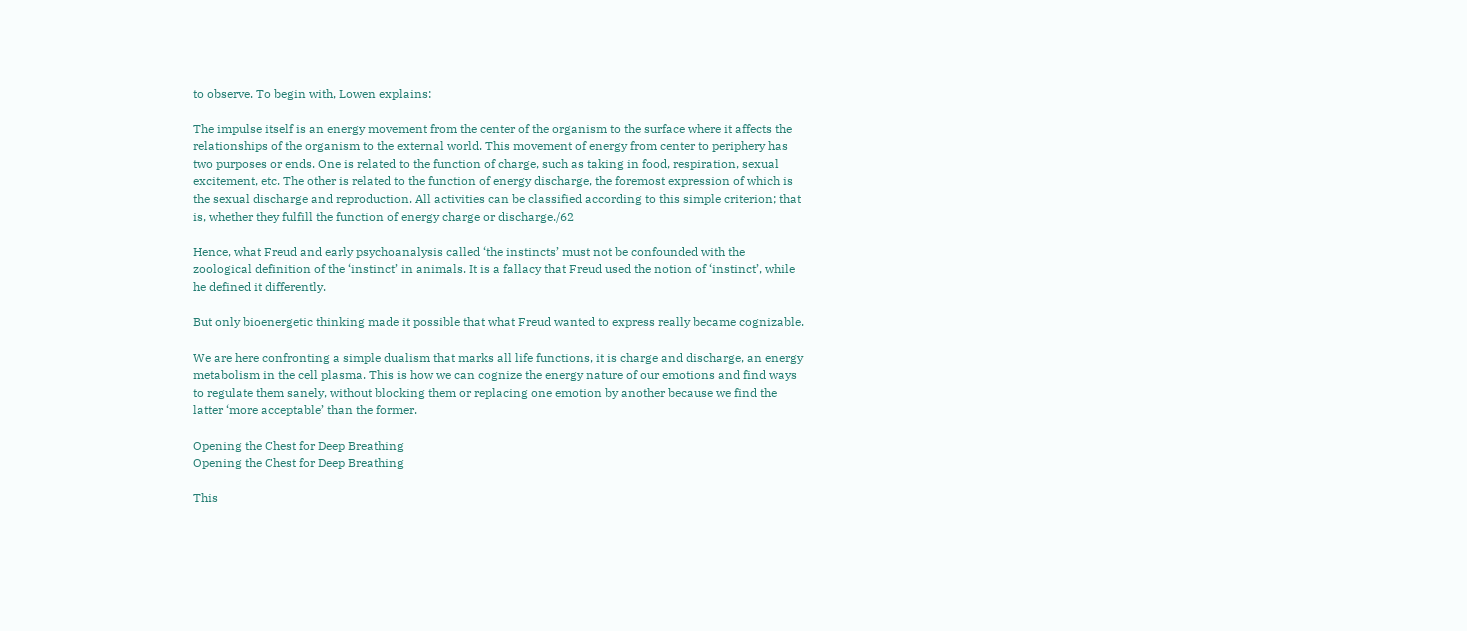to observe. To begin with, Lowen explains:

The impulse itself is an energy movement from the center of the organism to the surface where it affects the relationships of the organism to the external world. This movement of energy from center to periphery has two purposes or ends. One is related to the function of charge, such as taking in food, respiration, sexual excitement, etc. The other is related to the function of energy discharge, the foremost expression of which is the sexual discharge and reproduction. All activities can be classified according to this simple criterion; that is, whether they fulfill the function of energy charge or discharge./62

Hence, what Freud and early psychoanalysis called ‘the instincts’ must not be confounded with the zoological definition of the ‘instinct’ in animals. It is a fallacy that Freud used the notion of ‘instinct’, while he defined it differently.

But only bioenergetic thinking made it possible that what Freud wanted to express really became cognizable.

We are here confronting a simple dualism that marks all life functions, it is charge and discharge, an energy metabolism in the cell plasma. This is how we can cognize the energy nature of our emotions and find ways to regulate them sanely, without blocking them or replacing one emotion by another because we find the latter ‘more acceptable’ than the former.

Opening the Chest for Deep Breathing
Opening the Chest for Deep Breathing

This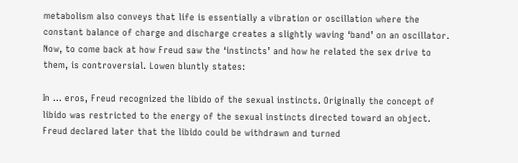metabolism also conveys that life is essentially a vibration or oscillation where the constant balance of charge and discharge creates a slightly waving ‘band’ on an oscillator. Now, to come back at how Freud saw the ‘instincts’ and how he related the sex drive to them, is controversial. Lowen bluntly states:

In … eros, Freud recognized the libido of the sexual instincts. Originally the concept of libido was restricted to the energy of the sexual instincts directed toward an object. Freud declared later that the libido could be withdrawn and turned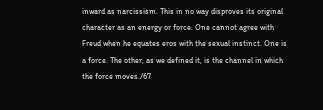inward as narcissism. This in no way disproves its original character as an energy or force. One cannot agree with Freud when he equates eros with the sexual instinct. One is a force. The other, as we defined it, is the channel in which the force moves./67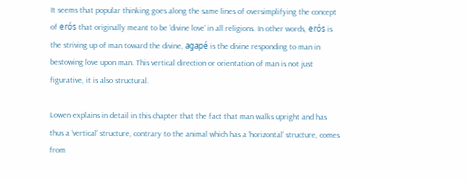It seems that popular thinking goes along the same lines of oversimplifying the concept of erós that originally meant to be ‘divine love’ in all religions. In other words, erós is the striving up of man toward the divine, agapé is the divine responding to man in bestowing love upon man. This vertical direction or orientation of man is not just figurative, it is also structural.

Lowen explains in detail in this chapter that the fact that man walks upright and has thus a ‘vertical’ structure, contrary to the animal which has a ‘horizontal’ structure, comes from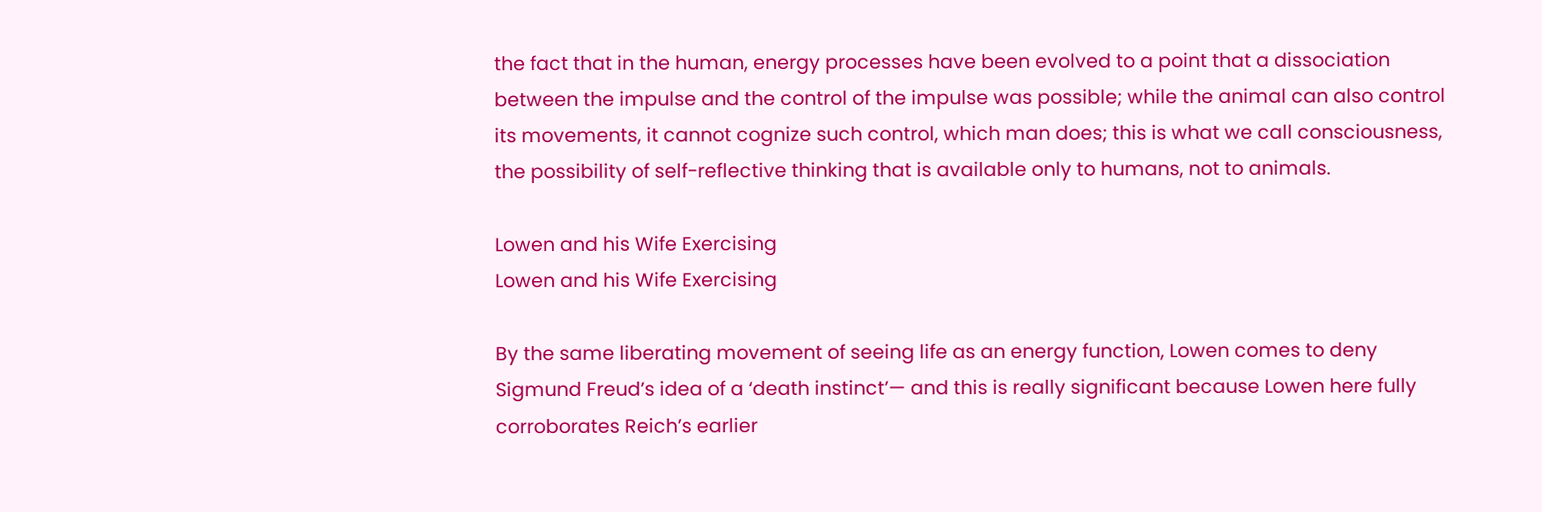the fact that in the human, energy processes have been evolved to a point that a dissociation between the impulse and the control of the impulse was possible; while the animal can also control its movements, it cannot cognize such control, which man does; this is what we call consciousness, the possibility of self-reflective thinking that is available only to humans, not to animals.

Lowen and his Wife Exercising
Lowen and his Wife Exercising

By the same liberating movement of seeing life as an energy function, Lowen comes to deny Sigmund Freud’s idea of a ‘death instinct’— and this is really significant because Lowen here fully corroborates Reich’s earlier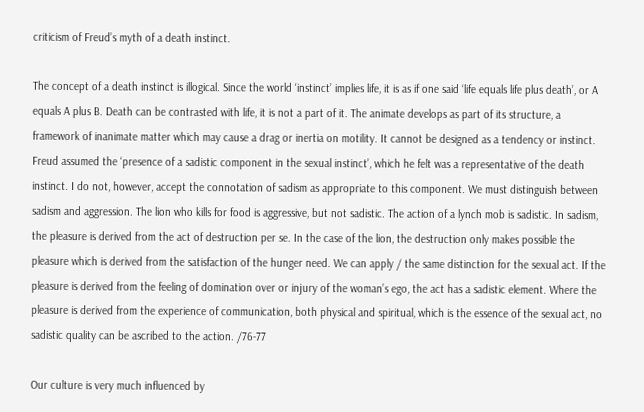criticism of Freud’s myth of a death instinct.

The concept of a death instinct is illogical. Since the world ‘instinct’ implies life, it is as if one said ‘life equals life plus death’, or A equals A plus B. Death can be contrasted with life, it is not a part of it. The animate develops as part of its structure, a framework of inanimate matter which may cause a drag or inertia on motility. It cannot be designed as a tendency or instinct. Freud assumed the ‘presence of a sadistic component in the sexual instinct’, which he felt was a representative of the death instinct. I do not, however, accept the connotation of sadism as appropriate to this component. We must distinguish between sadism and aggression. The lion who kills for food is aggressive, but not sadistic. The action of a lynch mob is sadistic. In sadism, the pleasure is derived from the act of destruction per se. In the case of the lion, the destruction only makes possible the pleasure which is derived from the satisfaction of the hunger need. We can apply / the same distinction for the sexual act. If the pleasure is derived from the feeling of domination over or injury of the woman’s ego, the act has a sadistic element. Where the pleasure is derived from the experience of communication, both physical and spiritual, which is the essence of the sexual act, no sadistic quality can be ascribed to the action. /76-77

Our culture is very much influenced by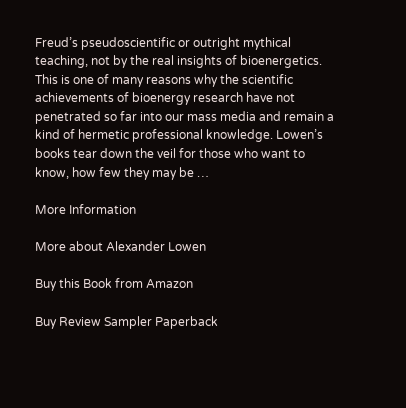Freud’s pseudoscientific or outright mythical teaching, not by the real insights of bioenergetics. This is one of many reasons why the scientific achievements of bioenergy research have not penetrated so far into our mass media and remain a kind of hermetic professional knowledge. Lowen’s books tear down the veil for those who want to know, how few they may be …

More Information

More about Alexander Lowen

Buy this Book from Amazon

Buy Review Sampler Paperback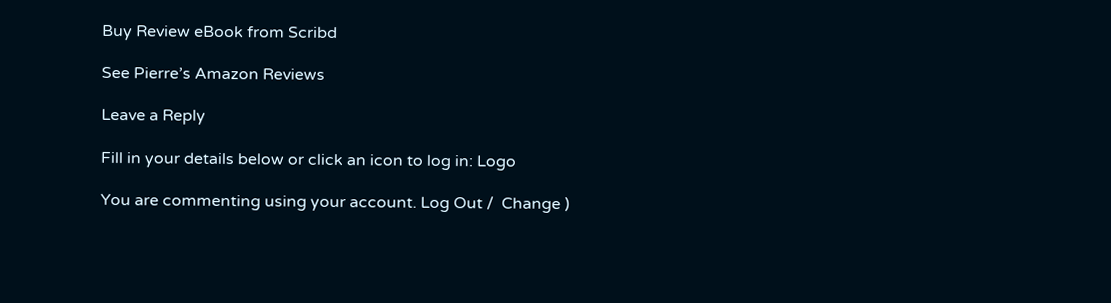Buy Review eBook from Scribd

See Pierre’s Amazon Reviews

Leave a Reply

Fill in your details below or click an icon to log in: Logo

You are commenting using your account. Log Out /  Change )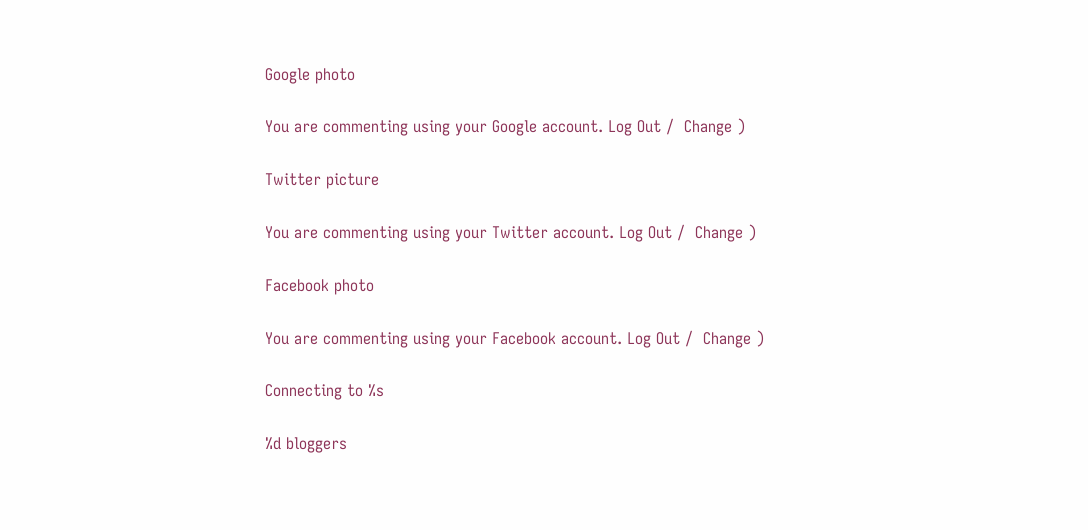Google photo

You are commenting using your Google account. Log Out /  Change )

Twitter picture

You are commenting using your Twitter account. Log Out /  Change )

Facebook photo

You are commenting using your Facebook account. Log Out /  Change )

Connecting to %s

%d bloggers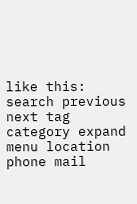like this:
search previous next tag category expand menu location phone mail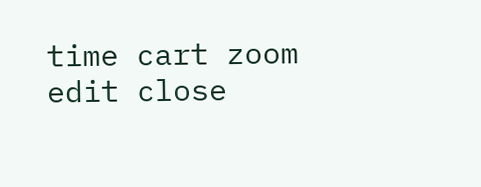time cart zoom edit close